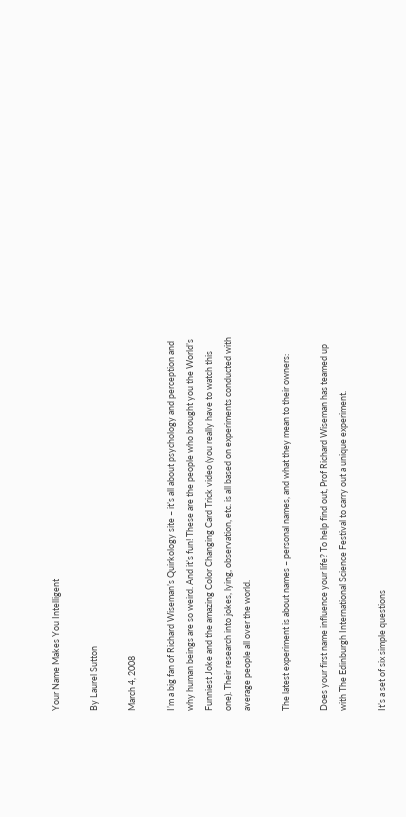Your Name Makes You Intelligent

By Laurel Sutton

March 4, 2008

I’m a big fan of Richard Wiseman’s Quirkology site – it’s all about psychology and perception and why human beings are so weird. And it’s fun! These are the people who brought you the World’s Funniest Joke and the amazing Color Changing Card Trick video (you really have to watch this one). Their research into jokes, lying, observation, etc. is all based on experiments conducted with average people all over the world.

The latest experiment is about names – personal names, and what they mean to their owners:

Does your first name influence your life? To help find out, Prof Richard Wiseman has teamed up with The Edinburgh International Science Festival to carry out a unique experiment.

It’s a set of six simple questions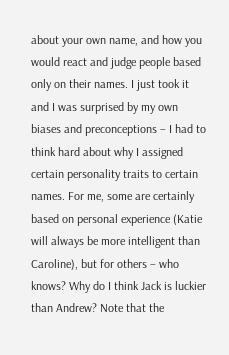about your own name, and how you would react and judge people based only on their names. I just took it and I was surprised by my own biases and preconceptions – I had to think hard about why I assigned certain personality traits to certain names. For me, some are certainly based on personal experience (Katie will always be more intelligent than Caroline), but for others – who knows? Why do I think Jack is luckier than Andrew? Note that the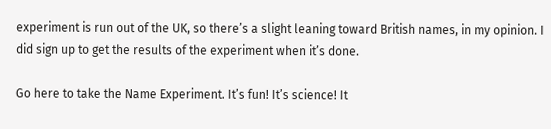experiment is run out of the UK, so there’s a slight leaning toward British names, in my opinion. I did sign up to get the results of the experiment when it’s done.

Go here to take the Name Experiment. It’s fun! It’s science! It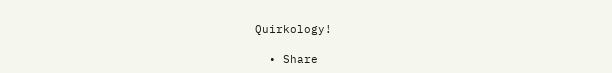Quirkology!

  • Share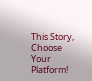This Story, Choose Your Platform!